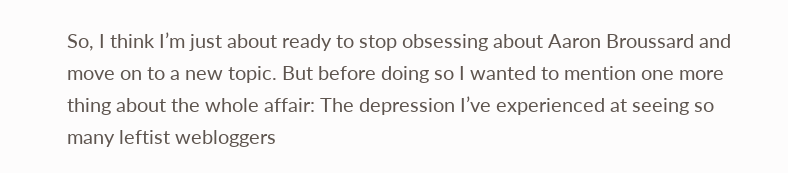So, I think I’m just about ready to stop obsessing about Aaron Broussard and move on to a new topic. But before doing so I wanted to mention one more thing about the whole affair: The depression I’ve experienced at seeing so many leftist webloggers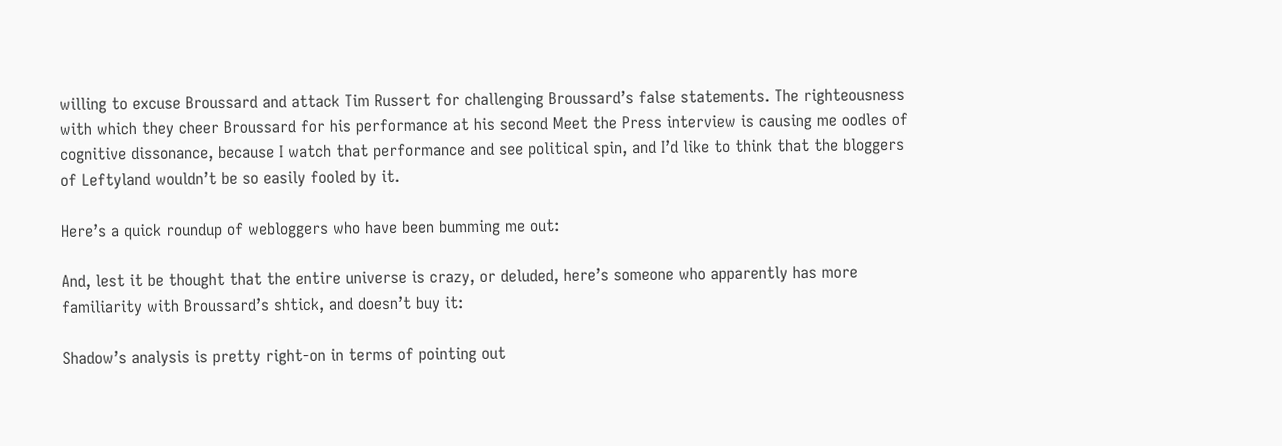willing to excuse Broussard and attack Tim Russert for challenging Broussard’s false statements. The righteousness with which they cheer Broussard for his performance at his second Meet the Press interview is causing me oodles of cognitive dissonance, because I watch that performance and see political spin, and I’d like to think that the bloggers of Leftyland wouldn’t be so easily fooled by it.

Here’s a quick roundup of webloggers who have been bumming me out:

And, lest it be thought that the entire universe is crazy, or deluded, here’s someone who apparently has more familiarity with Broussard’s shtick, and doesn’t buy it:

Shadow’s analysis is pretty right-on in terms of pointing out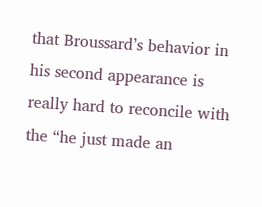that Broussard’s behavior in his second appearance is really hard to reconcile with the “he just made an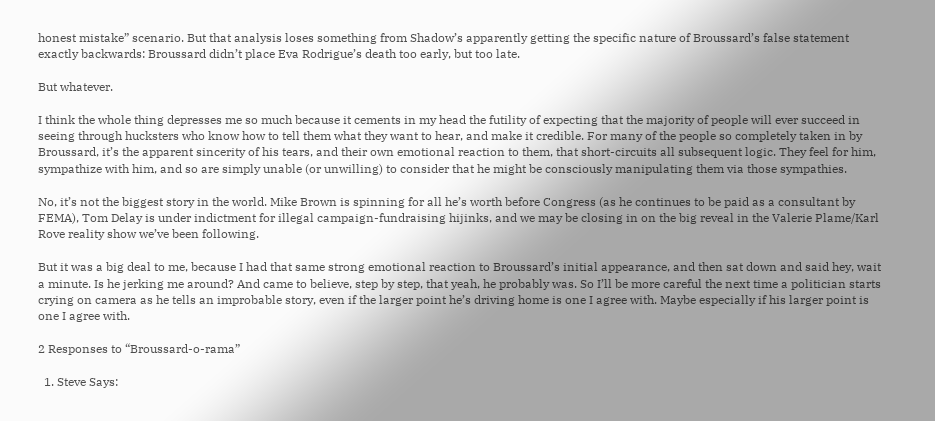honest mistake” scenario. But that analysis loses something from Shadow’s apparently getting the specific nature of Broussard’s false statement exactly backwards: Broussard didn’t place Eva Rodrigue’s death too early, but too late.

But whatever.

I think the whole thing depresses me so much because it cements in my head the futility of expecting that the majority of people will ever succeed in seeing through hucksters who know how to tell them what they want to hear, and make it credible. For many of the people so completely taken in by Broussard, it’s the apparent sincerity of his tears, and their own emotional reaction to them, that short-circuits all subsequent logic. They feel for him, sympathize with him, and so are simply unable (or unwilling) to consider that he might be consciously manipulating them via those sympathies.

No, it’s not the biggest story in the world. Mike Brown is spinning for all he’s worth before Congress (as he continues to be paid as a consultant by FEMA), Tom Delay is under indictment for illegal campaign-fundraising hijinks, and we may be closing in on the big reveal in the Valerie Plame/Karl Rove reality show we’ve been following.

But it was a big deal to me, because I had that same strong emotional reaction to Broussard’s initial appearance, and then sat down and said hey, wait a minute. Is he jerking me around? And came to believe, step by step, that yeah, he probably was. So I’ll be more careful the next time a politician starts crying on camera as he tells an improbable story, even if the larger point he’s driving home is one I agree with. Maybe especially if his larger point is one I agree with.

2 Responses to “Broussard-o-rama”

  1. Steve Says: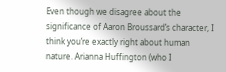Even though we disagree about the significance of Aaron Broussard’s character, I think you’re exactly right about human nature. Arianna Huffington (who I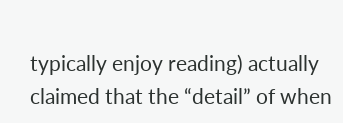typically enjoy reading) actually claimed that the “detail” of when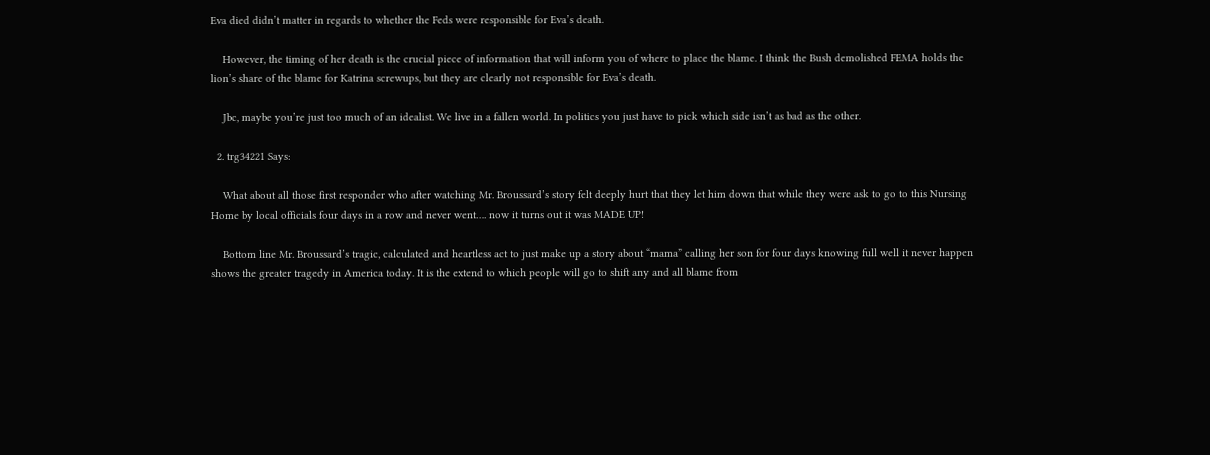Eva died didn’t matter in regards to whether the Feds were responsible for Eva’s death.

    However, the timing of her death is the crucial piece of information that will inform you of where to place the blame. I think the Bush demolished FEMA holds the lion’s share of the blame for Katrina screwups, but they are clearly not responsible for Eva’s death.

    Jbc, maybe you’re just too much of an idealist. We live in a fallen world. In politics you just have to pick which side isn’t as bad as the other.

  2. trg34221 Says:

    What about all those first responder who after watching Mr. Broussard’s story felt deeply hurt that they let him down that while they were ask to go to this Nursing Home by local officials four days in a row and never went…. now it turns out it was MADE UP!

    Bottom line Mr. Broussard’s tragic, calculated and heartless act to just make up a story about “mama” calling her son for four days knowing full well it never happen shows the greater tragedy in America today. It is the extend to which people will go to shift any and all blame from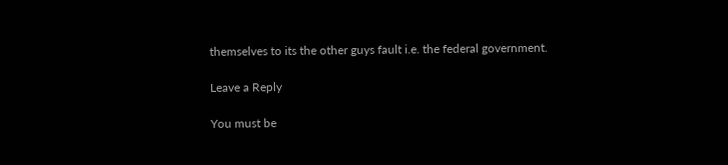themselves to its the other guys fault i.e. the federal government.

Leave a Reply

You must be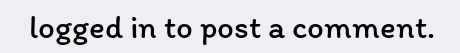logged in to post a comment.